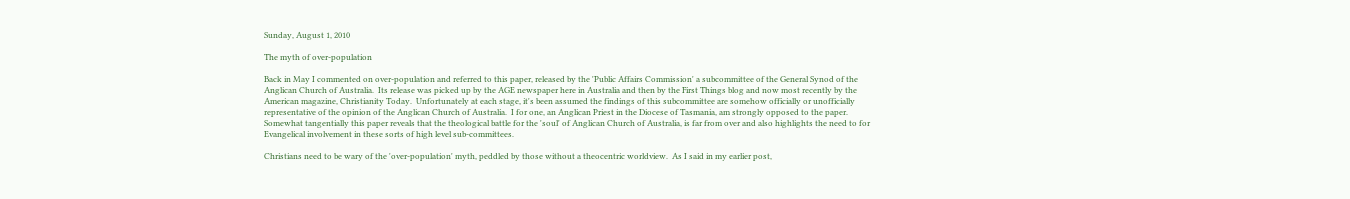Sunday, August 1, 2010

The myth of over-population

Back in May I commented on over-population and referred to this paper, released by the 'Public Affairs Commission' a subcommittee of the General Synod of the Anglican Church of Australia.  Its release was picked up by the AGE newspaper here in Australia and then by the First Things blog and now most recently by the American magazine, Christianity Today.  Unfortunately at each stage, it's been assumed the findings of this subcommittee are somehow officially or unofficially representative of the opinion of the Anglican Church of Australia.  I for one, an Anglican Priest in the Diocese of Tasmania, am strongly opposed to the paper.  Somewhat tangentially this paper reveals that the theological battle for the 'soul' of Anglican Church of Australia, is far from over and also highlights the need to for Evangelical involvement in these sorts of high level sub-committees.

Christians need to be wary of the 'over-population' myth, peddled by those without a theocentric worldview.  As I said in my earlier post,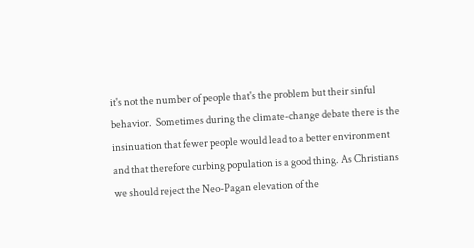it's not the number of people that's the problem but their sinful behavior.  Sometimes during the climate-change debate there is the insinuation that fewer people would lead to a better environment and that therefore curbing population is a good thing. As Christians we should reject the Neo-Pagan elevation of the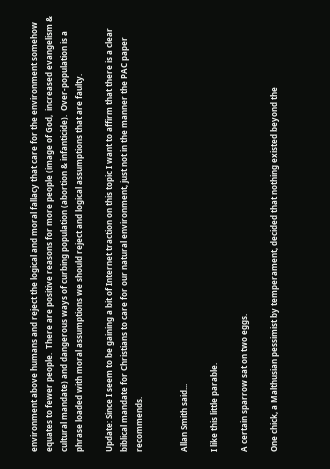environment above humans and reject the logical and moral fallacy that care for the environment somehow equates to fewer people.  There are positive reasons for more people (image of God,  increased evangelism & cultural mandate) and dangerous ways of curbing population (abortion & infanticide).  Over-population is a phrase loaded with moral assumptions we should reject and logical assumptions that are faulty.

Update: Since I seem to be gaining a bit of Internet traction on this topic I want to affirm that there is a clear biblical mandate for Christians to care for our natural environment, just not in the manner the PAC paper recommends.


Allan Smith said...

I like this little parable.

A certain sparrow sat on two eggs.

One chick, a Malthusian pessimist by temperament, decided that nothing existed beyond the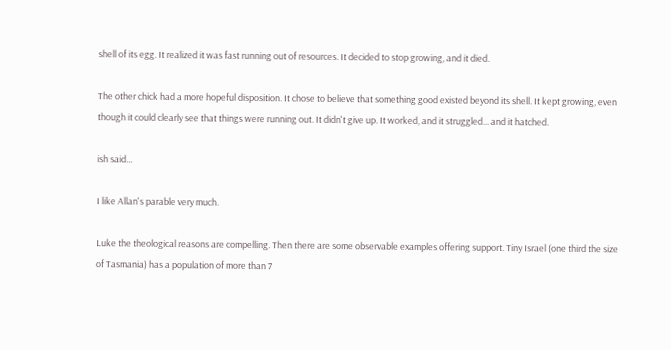shell of its egg. It realized it was fast running out of resources. It decided to stop growing, and it died.

The other chick had a more hopeful disposition. It chose to believe that something good existed beyond its shell. It kept growing, even though it could clearly see that things were running out. It didn't give up. It worked, and it struggled... and it hatched.

ish said...

I like Allan's parable very much.

Luke the theological reasons are compelling. Then there are some observable examples offering support. Tiny Israel (one third the size of Tasmania) has a population of more than 7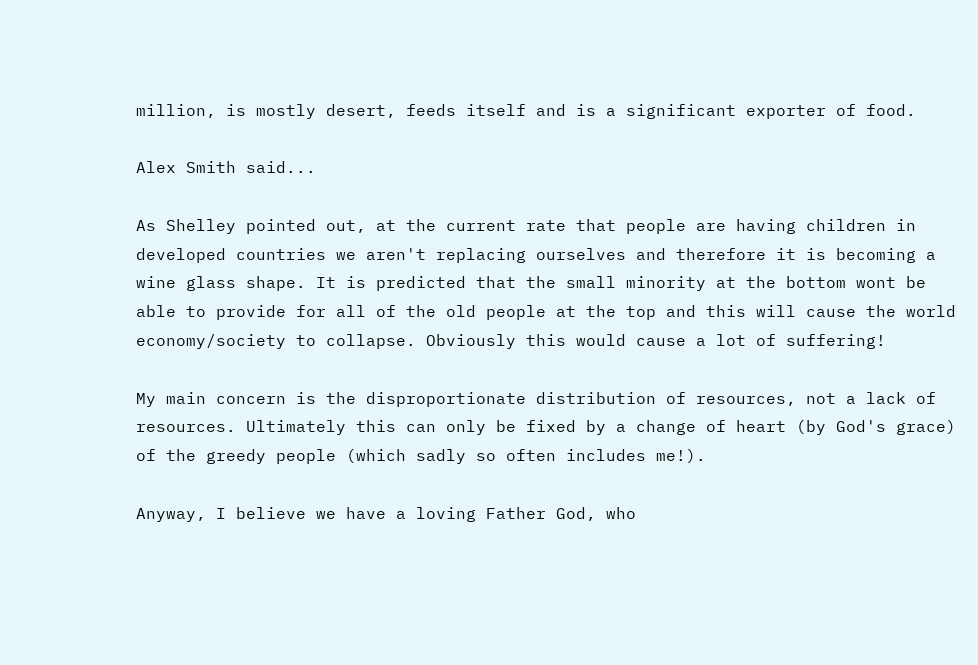million, is mostly desert, feeds itself and is a significant exporter of food.

Alex Smith said...

As Shelley pointed out, at the current rate that people are having children in developed countries we aren't replacing ourselves and therefore it is becoming a wine glass shape. It is predicted that the small minority at the bottom wont be able to provide for all of the old people at the top and this will cause the world economy/society to collapse. Obviously this would cause a lot of suffering!

My main concern is the disproportionate distribution of resources, not a lack of resources. Ultimately this can only be fixed by a change of heart (by God's grace) of the greedy people (which sadly so often includes me!).

Anyway, I believe we have a loving Father God, who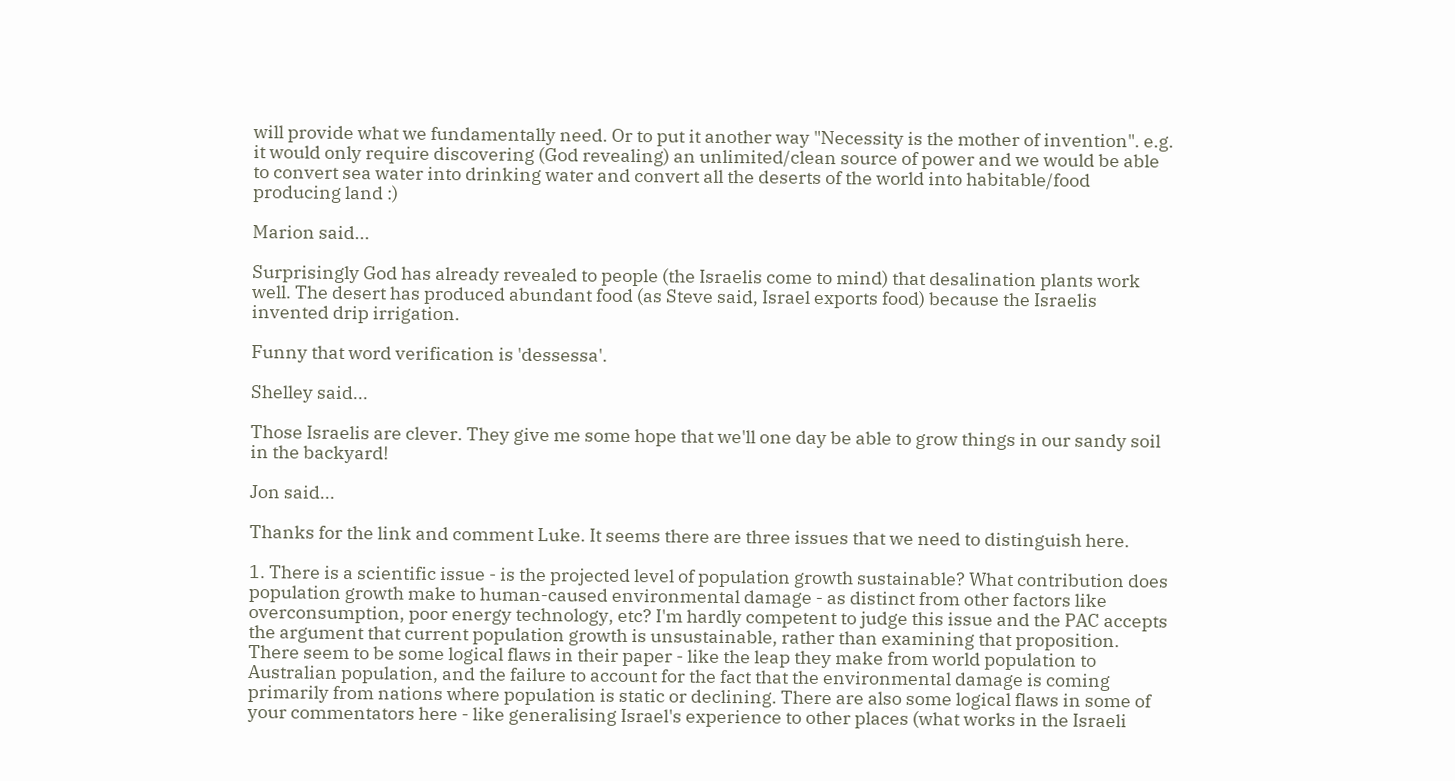will provide what we fundamentally need. Or to put it another way "Necessity is the mother of invention". e.g. it would only require discovering (God revealing) an unlimited/clean source of power and we would be able to convert sea water into drinking water and convert all the deserts of the world into habitable/food producing land :)

Marion said...

Surprisingly God has already revealed to people (the Israelis come to mind) that desalination plants work well. The desert has produced abundant food (as Steve said, Israel exports food) because the Israelis invented drip irrigation.

Funny that word verification is 'dessessa'.

Shelley said...

Those Israelis are clever. They give me some hope that we'll one day be able to grow things in our sandy soil in the backyard!

Jon said...

Thanks for the link and comment Luke. It seems there are three issues that we need to distinguish here.

1. There is a scientific issue - is the projected level of population growth sustainable? What contribution does population growth make to human-caused environmental damage - as distinct from other factors like overconsumption, poor energy technology, etc? I'm hardly competent to judge this issue and the PAC accepts the argument that current population growth is unsustainable, rather than examining that proposition. There seem to be some logical flaws in their paper - like the leap they make from world population to Australian population, and the failure to account for the fact that the environmental damage is coming primarily from nations where population is static or declining. There are also some logical flaws in some of your commentators here - like generalising Israel's experience to other places (what works in the Israeli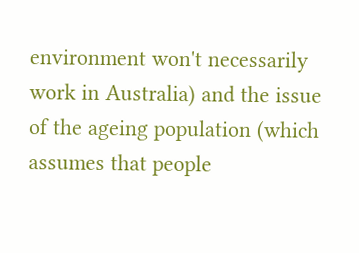environment won't necessarily work in Australia) and the issue of the ageing population (which assumes that people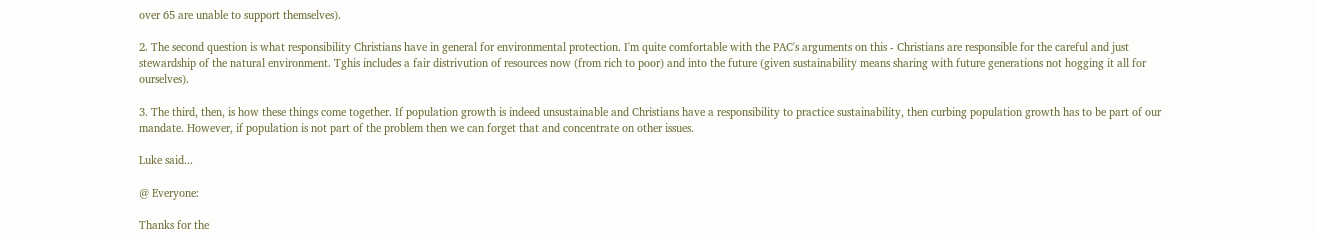over 65 are unable to support themselves).

2. The second question is what responsibility Christians have in general for environmental protection. I'm quite comfortable with the PAC's arguments on this - Christians are responsible for the careful and just stewardship of the natural environment. Tghis includes a fair distrivution of resources now (from rich to poor) and into the future (given sustainability means sharing with future generations not hogging it all for ourselves).

3. The third, then, is how these things come together. If population growth is indeed unsustainable and Christians have a responsibility to practice sustainability, then curbing population growth has to be part of our mandate. However, if population is not part of the problem then we can forget that and concentrate on other issues.

Luke said...

@ Everyone:

Thanks for the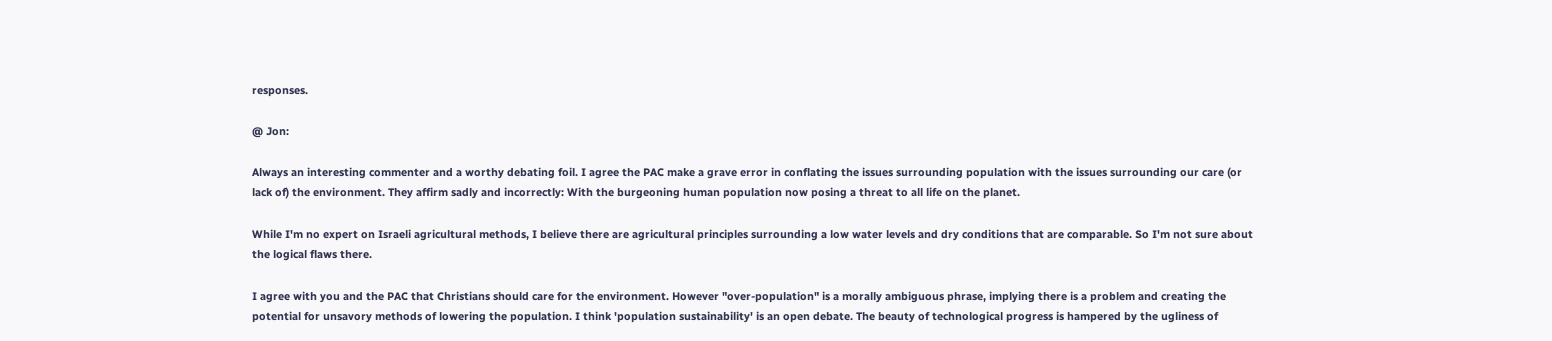responses.

@ Jon:

Always an interesting commenter and a worthy debating foil. I agree the PAC make a grave error in conflating the issues surrounding population with the issues surrounding our care (or lack of) the environment. They affirm sadly and incorrectly: With the burgeoning human population now posing a threat to all life on the planet.

While I'm no expert on Israeli agricultural methods, I believe there are agricultural principles surrounding a low water levels and dry conditions that are comparable. So I'm not sure about the logical flaws there.

I agree with you and the PAC that Christians should care for the environment. However "over-population" is a morally ambiguous phrase, implying there is a problem and creating the potential for unsavory methods of lowering the population. I think 'population sustainability' is an open debate. The beauty of technological progress is hampered by the ugliness of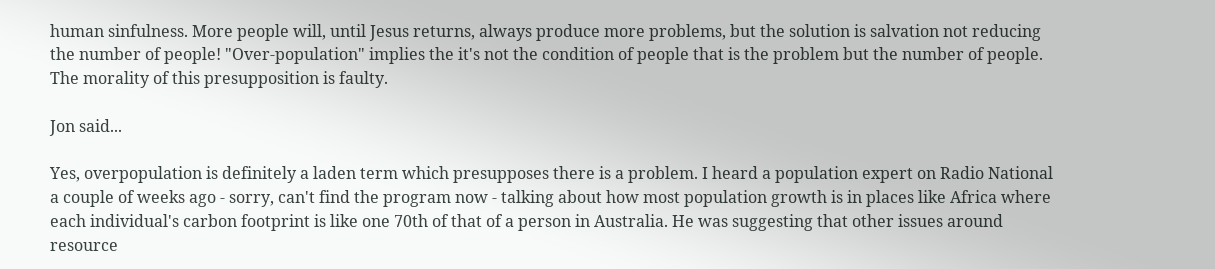human sinfulness. More people will, until Jesus returns, always produce more problems, but the solution is salvation not reducing the number of people! "Over-population" implies the it's not the condition of people that is the problem but the number of people. The morality of this presupposition is faulty.

Jon said...

Yes, overpopulation is definitely a laden term which presupposes there is a problem. I heard a population expert on Radio National a couple of weeks ago - sorry, can't find the program now - talking about how most population growth is in places like Africa where each individual's carbon footprint is like one 70th of that of a person in Australia. He was suggesting that other issues around resource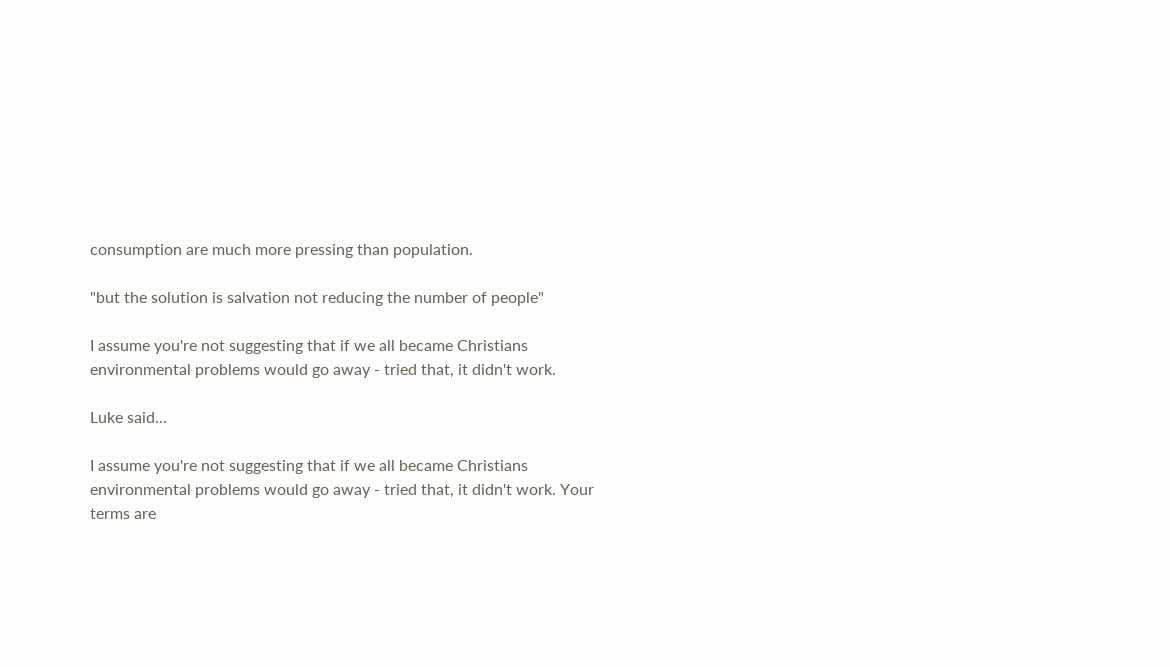consumption are much more pressing than population.

"but the solution is salvation not reducing the number of people"

I assume you're not suggesting that if we all became Christians environmental problems would go away - tried that, it didn't work.

Luke said...

I assume you're not suggesting that if we all became Christians environmental problems would go away - tried that, it didn't work. Your terms are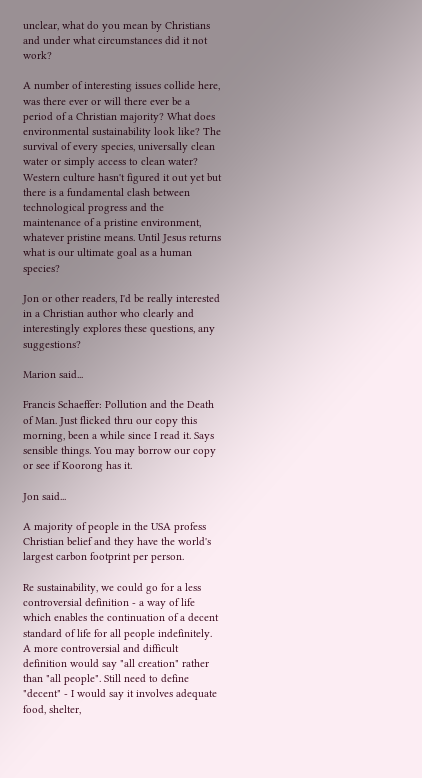unclear, what do you mean by Christians and under what circumstances did it not work?

A number of interesting issues collide here, was there ever or will there ever be a period of a Christian majority? What does environmental sustainability look like? The survival of every species, universally clean water or simply access to clean water? Western culture hasn't figured it out yet but there is a fundamental clash between technological progress and the maintenance of a pristine environment, whatever pristine means. Until Jesus returns what is our ultimate goal as a human species?

Jon or other readers, I'd be really interested in a Christian author who clearly and interestingly explores these questions, any suggestions?

Marion said...

Francis Schaeffer: Pollution and the Death of Man. Just flicked thru our copy this morning, been a while since I read it. Says sensible things. You may borrow our copy or see if Koorong has it.

Jon said...

A majority of people in the USA profess Christian belief and they have the world's largest carbon footprint per person.

Re sustainability, we could go for a less controversial definition - a way of life which enables the continuation of a decent standard of life for all people indefinitely. A more controversial and difficult definition would say "all creation" rather than "all people". Still need to define "decent" - I would say it involves adequate food, shelter,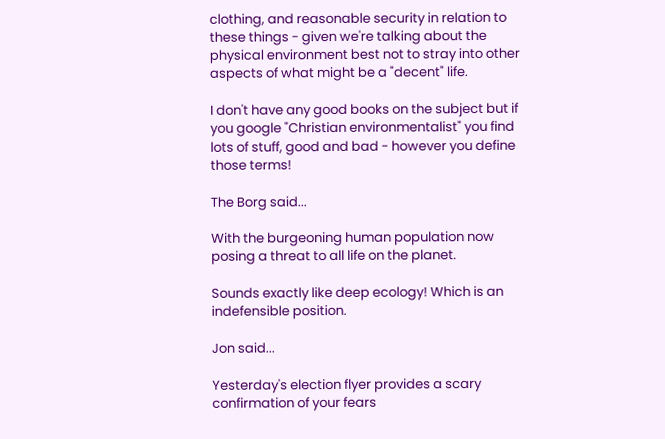clothing, and reasonable security in relation to these things - given we're talking about the physical environment best not to stray into other aspects of what might be a "decent" life.

I don't have any good books on the subject but if you google "Christian environmentalist" you find lots of stuff, good and bad - however you define those terms!

The Borg said...

With the burgeoning human population now posing a threat to all life on the planet.

Sounds exactly like deep ecology! Which is an indefensible position.

Jon said...

Yesterday's election flyer provides a scary confirmation of your fears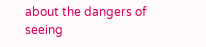about the dangers of seeing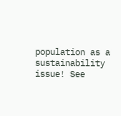population as a sustainability issue! See